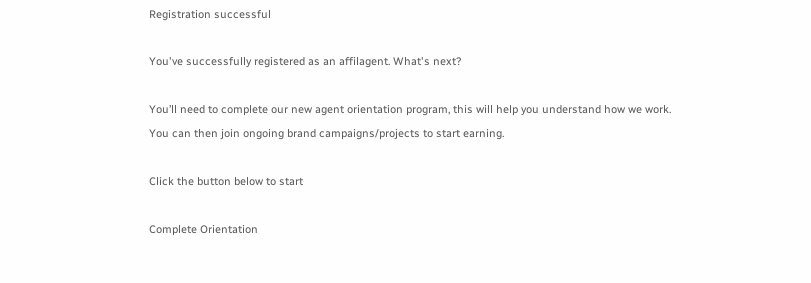Registration successful

You've successfully registered as an affilagent. What's next?

You’ll need to complete our new agent orientation program, this will help you understand how we work. You can then join ongoing brand campaigns/projects to start earning.

Click the button below to start

Complete Orientation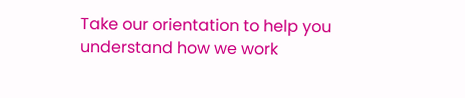Take our orientation to help you understand how we work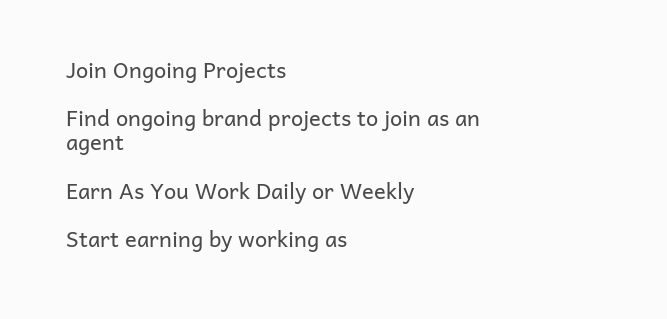Join Ongoing Projects

Find ongoing brand projects to join as an agent

Earn As You Work Daily or Weekly

Start earning by working as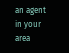an agent in your area